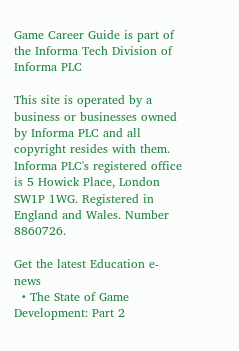Game Career Guide is part of the Informa Tech Division of Informa PLC

This site is operated by a business or businesses owned by Informa PLC and all copyright resides with them. Informa PLC's registered office is 5 Howick Place, London SW1P 1WG. Registered in England and Wales. Number 8860726.

Get the latest Education e-news
  • The State of Game Development: Part 2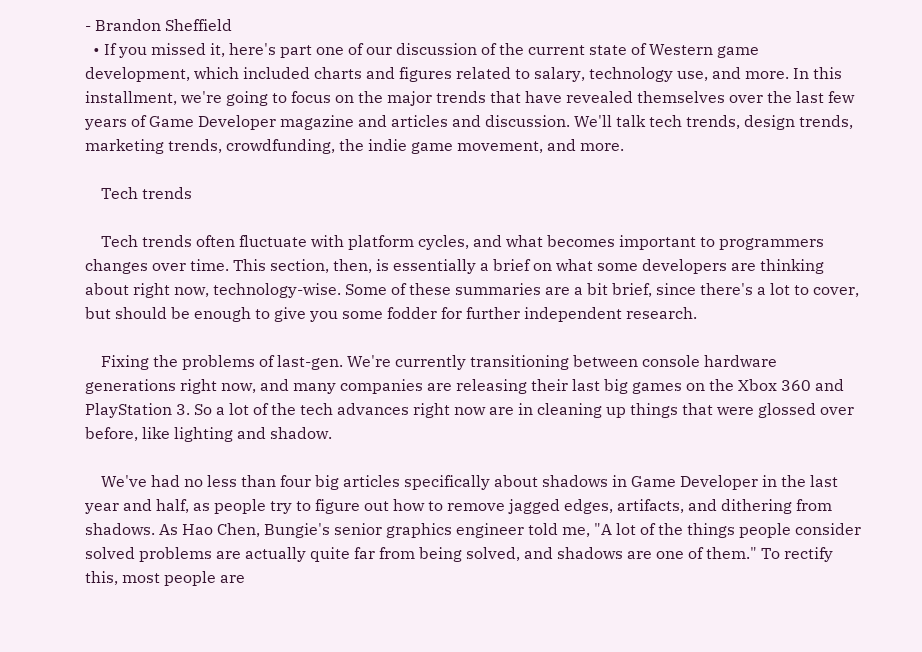- Brandon Sheffield
  • If you missed it, here's part one of our discussion of the current state of Western game development, which included charts and figures related to salary, technology use, and more. In this installment, we're going to focus on the major trends that have revealed themselves over the last few years of Game Developer magazine and articles and discussion. We'll talk tech trends, design trends, marketing trends, crowdfunding, the indie game movement, and more.

    Tech trends

    Tech trends often fluctuate with platform cycles, and what becomes important to programmers changes over time. This section, then, is essentially a brief on what some developers are thinking about right now, technology-wise. Some of these summaries are a bit brief, since there's a lot to cover, but should be enough to give you some fodder for further independent research.

    Fixing the problems of last-gen. We're currently transitioning between console hardware generations right now, and many companies are releasing their last big games on the Xbox 360 and PlayStation 3. So a lot of the tech advances right now are in cleaning up things that were glossed over before, like lighting and shadow.

    We've had no less than four big articles specifically about shadows in Game Developer in the last year and half, as people try to figure out how to remove jagged edges, artifacts, and dithering from shadows. As Hao Chen, Bungie's senior graphics engineer told me, "A lot of the things people consider solved problems are actually quite far from being solved, and shadows are one of them." To rectify this, most people are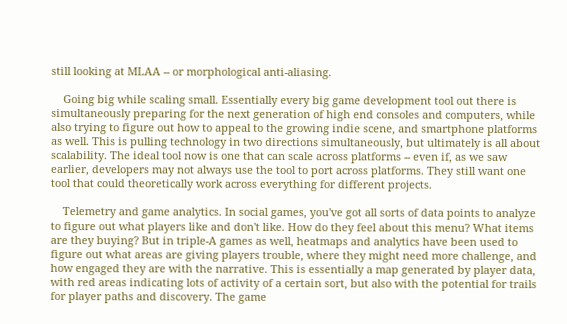still looking at MLAA -- or morphological anti-aliasing.

    Going big while scaling small. Essentially every big game development tool out there is simultaneously preparing for the next generation of high end consoles and computers, while also trying to figure out how to appeal to the growing indie scene, and smartphone platforms as well. This is pulling technology in two directions simultaneously, but ultimately is all about scalability. The ideal tool now is one that can scale across platforms -- even if, as we saw earlier, developers may not always use the tool to port across platforms. They still want one tool that could theoretically work across everything for different projects.

    Telemetry and game analytics. In social games, you've got all sorts of data points to analyze to figure out what players like and don't like. How do they feel about this menu? What items are they buying? But in triple-A games as well, heatmaps and analytics have been used to figure out what areas are giving players trouble, where they might need more challenge, and how engaged they are with the narrative. This is essentially a map generated by player data, with red areas indicating lots of activity of a certain sort, but also with the potential for trails for player paths and discovery. The game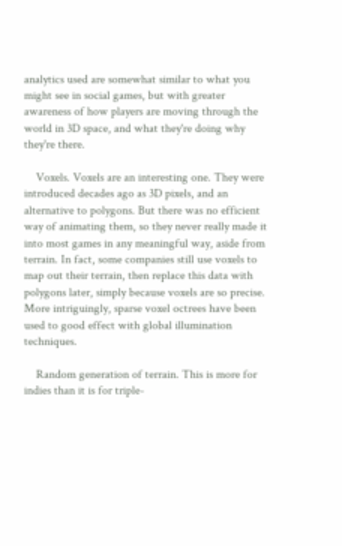analytics used are somewhat similar to what you might see in social games, but with greater awareness of how players are moving through the world in 3D space, and what they're doing why they're there.

    Voxels. Voxels are an interesting one. They were introduced decades ago as 3D pixels, and an alternative to polygons. But there was no efficient way of animating them, so they never really made it into most games in any meaningful way, aside from terrain. In fact, some companies still use voxels to map out their terrain, then replace this data with polygons later, simply because voxels are so precise. More intriguingly, sparse voxel octrees have been used to good effect with global illumination techniques.

    Random generation of terrain. This is more for indies than it is for triple-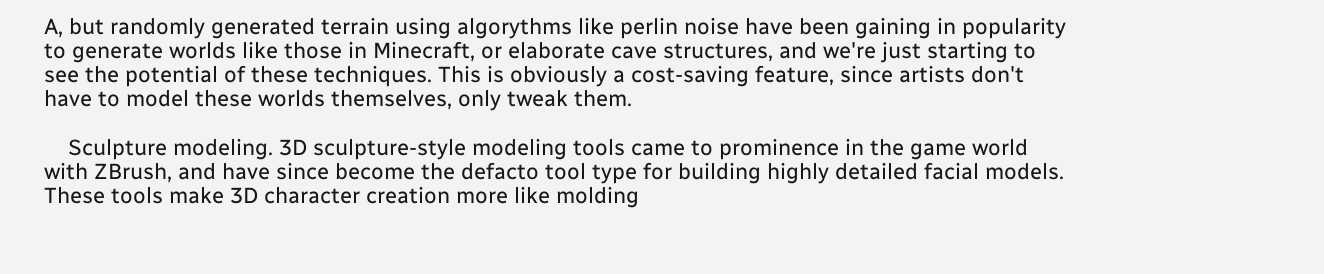A, but randomly generated terrain using algorythms like perlin noise have been gaining in popularity to generate worlds like those in Minecraft, or elaborate cave structures, and we're just starting to see the potential of these techniques. This is obviously a cost-saving feature, since artists don't have to model these worlds themselves, only tweak them.

    Sculpture modeling. 3D sculpture-style modeling tools came to prominence in the game world with ZBrush, and have since become the defacto tool type for building highly detailed facial models. These tools make 3D character creation more like molding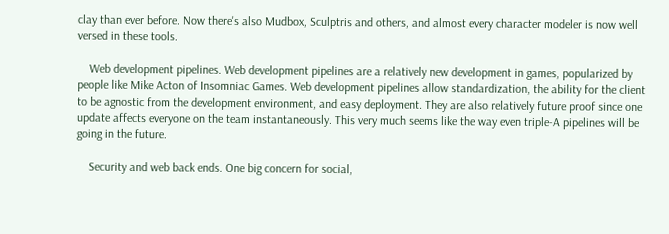clay than ever before. Now there's also Mudbox, Sculptris and others, and almost every character modeler is now well versed in these tools.

    Web development pipelines. Web development pipelines are a relatively new development in games, popularized by people like Mike Acton of Insomniac Games. Web development pipelines allow standardization, the ability for the client to be agnostic from the development environment, and easy deployment. They are also relatively future proof since one update affects everyone on the team instantaneously. This very much seems like the way even triple-A pipelines will be going in the future.

    Security and web back ends. One big concern for social,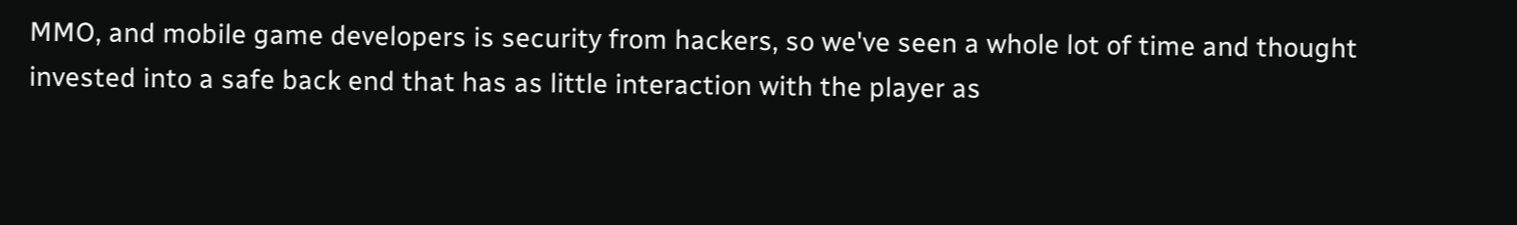MMO, and mobile game developers is security from hackers, so we've seen a whole lot of time and thought invested into a safe back end that has as little interaction with the player as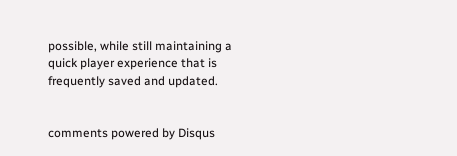possible, while still maintaining a quick player experience that is frequently saved and updated.


comments powered by Disqus